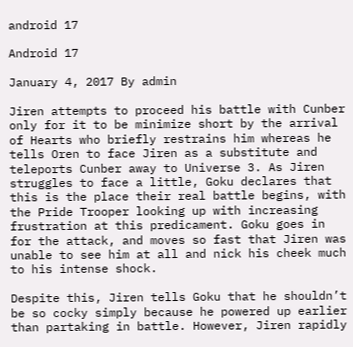android 17

Android 17

January 4, 2017 By admin

Jiren attempts to proceed his battle with Cunber only for it to be minimize short by the arrival of Hearts who briefly restrains him whereas he tells Oren to face Jiren as a substitute and teleports Cunber away to Universe 3. As Jiren struggles to face a little, Goku declares that this is the place their real battle begins, with the Pride Trooper looking up with increasing frustration at this predicament. Goku goes in for the attack, and moves so fast that Jiren was unable to see him at all and nick his cheek much to his intense shock.

Despite this, Jiren tells Goku that he shouldn’t be so cocky simply because he powered up earlier than partaking in battle. However, Jiren rapidly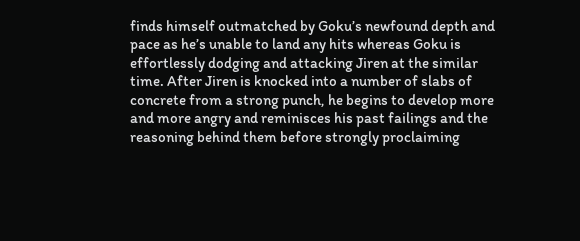finds himself outmatched by Goku’s newfound depth and pace as he’s unable to land any hits whereas Goku is effortlessly dodging and attacking Jiren at the similar time. After Jiren is knocked into a number of slabs of concrete from a strong punch, he begins to develop more and more angry and reminisces his past failings and the reasoning behind them before strongly proclaiming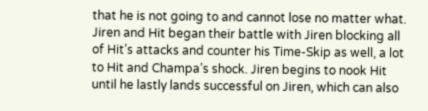that he is not going to and cannot lose no matter what. Jiren and Hit began their battle with Jiren blocking all of Hit’s attacks and counter his Time-Skip as well, a lot to Hit and Champa’s shock. Jiren begins to nook Hit until he lastly lands successful on Jiren, which can also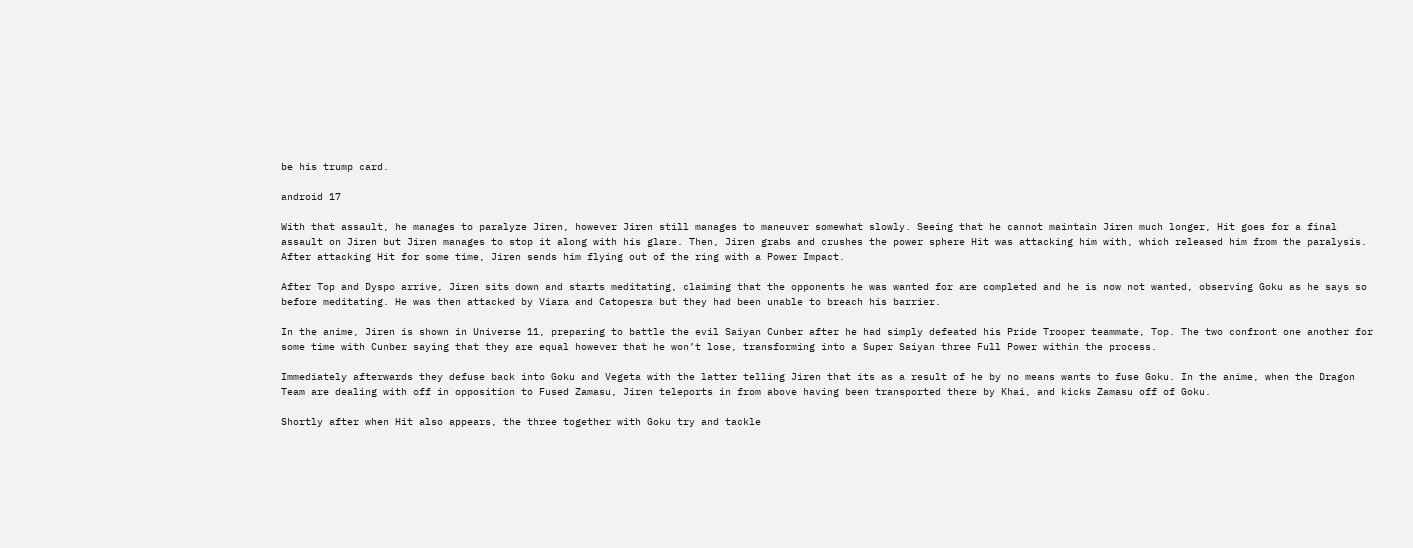be his trump card.

android 17

With that assault, he manages to paralyze Jiren, however Jiren still manages to maneuver somewhat slowly. Seeing that he cannot maintain Jiren much longer, Hit goes for a final assault on Jiren but Jiren manages to stop it along with his glare. Then, Jiren grabs and crushes the power sphere Hit was attacking him with, which released him from the paralysis. After attacking Hit for some time, Jiren sends him flying out of the ring with a Power Impact.

After Top and Dyspo arrive, Jiren sits down and starts meditating, claiming that the opponents he was wanted for are completed and he is now not wanted, observing Goku as he says so before meditating. He was then attacked by Viara and Catopesra but they had been unable to breach his barrier.

In the anime, Jiren is shown in Universe 11, preparing to battle the evil Saiyan Cunber after he had simply defeated his Pride Trooper teammate, Top. The two confront one another for some time with Cunber saying that they are equal however that he won’t lose, transforming into a Super Saiyan three Full Power within the process.

Immediately afterwards they defuse back into Goku and Vegeta with the latter telling Jiren that its as a result of he by no means wants to fuse Goku. In the anime, when the Dragon Team are dealing with off in opposition to Fused Zamasu, Jiren teleports in from above having been transported there by Khai, and kicks Zamasu off of Goku.

Shortly after when Hit also appears, the three together with Goku try and tackle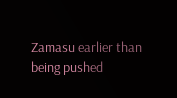Zamasu earlier than being pushed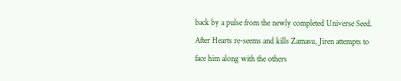back by a pulse from the newly completed Universe Seed. After Hearts re-seems and kills Zamasu, Jiren attempts to face him along with the others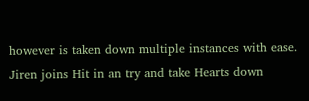however is taken down multiple instances with ease. Jiren joins Hit in an try and take Hearts down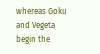whereas Goku and Vegeta begin the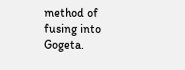method of fusing into Gogeta.